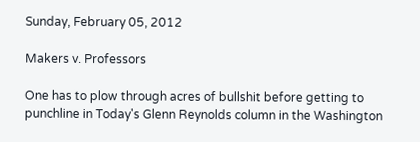Sunday, February 05, 2012

Makers v. Professors

One has to plow through acres of bullshit before getting to punchline in Today's Glenn Reynolds column in the Washington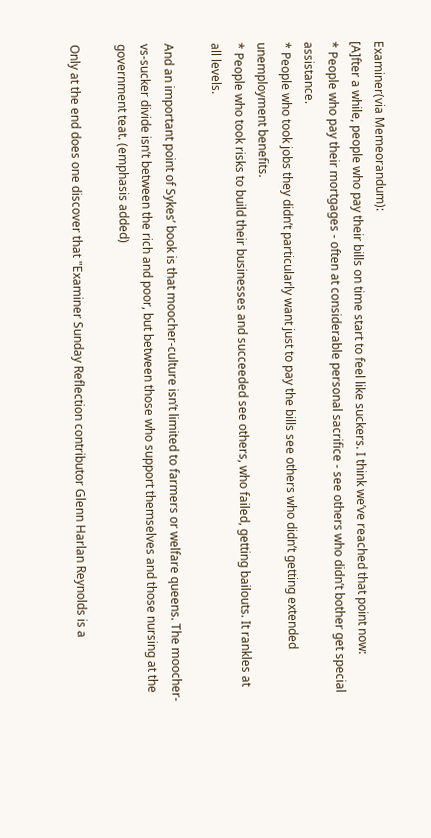Examiner(via Memeorandum):
[A]fter a while, people who pay their bills on time start to feel like suckers. I think we’ve reached that point now:
* People who pay their mortgages - often at considerable personal sacrifice - see others who didn’t bother get special assistance.
* People who took jobs they didn’t particularly want just to pay the bills see others who didn’t getting extended unemployment benefits.
* People who took risks to build their businesses and succeeded see others, who failed, getting bailouts. It rankles at all levels.

And an important point of Sykes’ book is that moocher-culture isn’t limited to farmers or welfare queens. The moocher-vs-sucker divide isn’t between the rich and poor, but between those who support themselves and those nursing at the government teat. (emphasis added)

Only at the end does one discover that "Examiner Sunday Reflection contributor Glenn Harlan Reynolds is a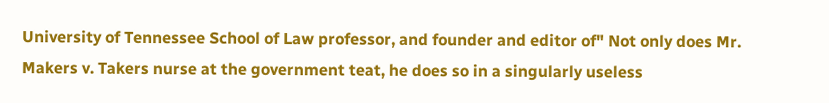University of Tennessee School of Law professor, and founder and editor of" Not only does Mr. Makers v. Takers nurse at the government teat, he does so in a singularly useless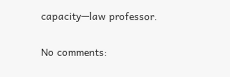capacity—law professor.

No comments: